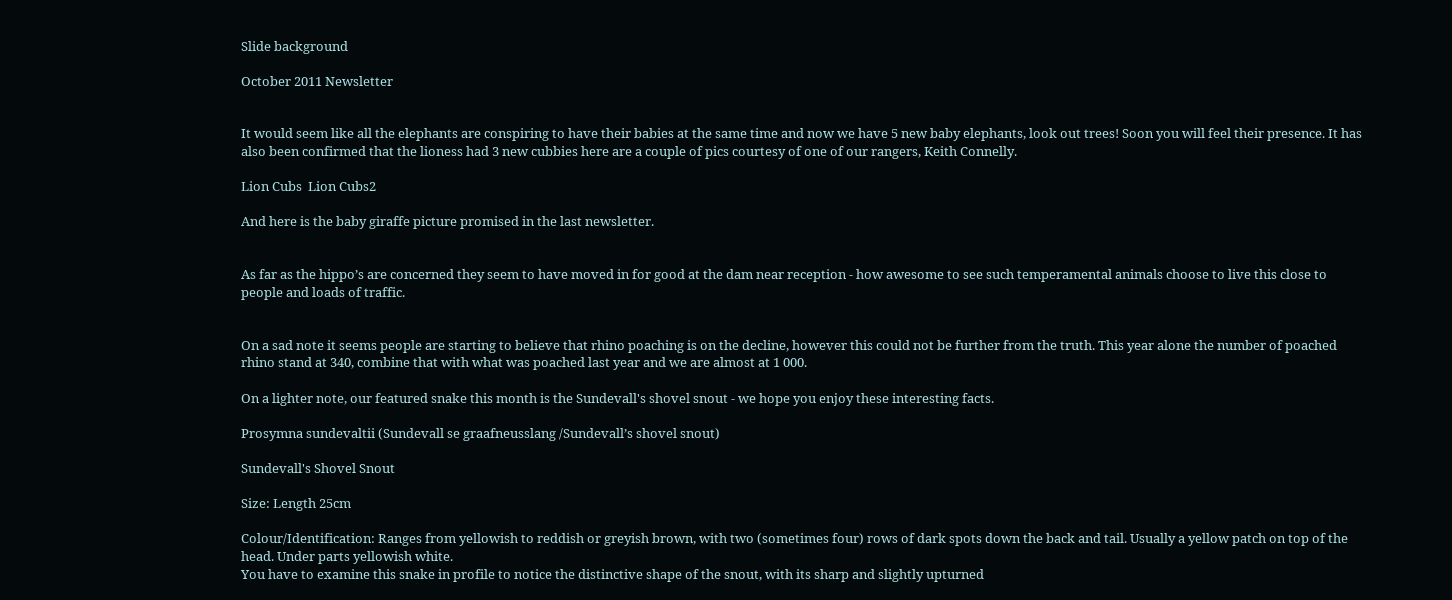Slide background

October 2011 Newsletter


It would seem like all the elephants are conspiring to have their babies at the same time and now we have 5 new baby elephants, look out trees! Soon you will feel their presence. It has also been confirmed that the lioness had 3 new cubbies here are a couple of pics courtesy of one of our rangers, Keith Connelly.

Lion Cubs  Lion Cubs2

And here is the baby giraffe picture promised in the last newsletter.


As far as the hippo’s are concerned they seem to have moved in for good at the dam near reception - how awesome to see such temperamental animals choose to live this close to people and loads of traffic.


On a sad note it seems people are starting to believe that rhino poaching is on the decline, however this could not be further from the truth. This year alone the number of poached rhino stand at 340, combine that with what was poached last year and we are almost at 1 000.

On a lighter note, our featured snake this month is the Sundevall's shovel snout - we hope you enjoy these interesting facts.

Prosymna sundevaltii (Sundevall se graafneusslang /Sundevall’s shovel snout)

Sundevall's Shovel Snout

Size: Length 25cm

Colour/Identification: Ranges from yellowish to reddish or greyish brown, with two (sometimes four) rows of dark spots down the back and tail. Usually a yellow patch on top of the head. Under parts yellowish white.
You have to examine this snake in profile to notice the distinctive shape of the snout, with its sharp and slightly upturned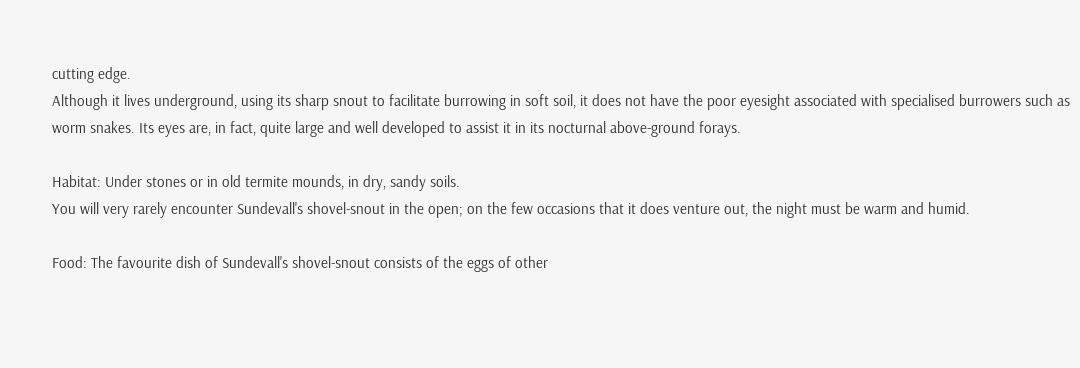cutting edge.
Although it lives underground, using its sharp snout to facilitate burrowing in soft soil, it does not have the poor eyesight associated with specialised burrowers such as worm snakes. Its eyes are, in fact, quite large and well developed to assist it in its nocturnal above-ground forays.

Habitat: Under stones or in old termite mounds, in dry, sandy soils.
You will very rarely encounter Sundevall's shovel-snout in the open; on the few occasions that it does venture out, the night must be warm and humid.

Food: The favourite dish of Sundevall's shovel-snout consists of the eggs of other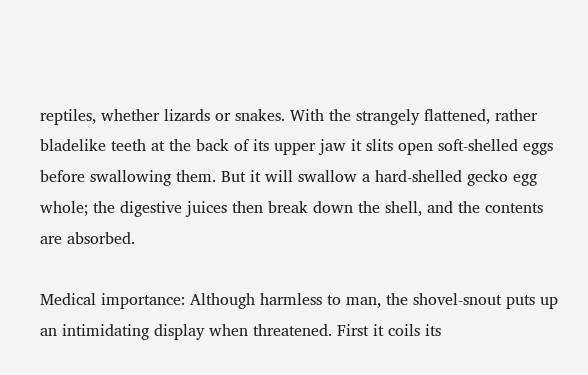reptiles, whether lizards or snakes. With the strangely flattened, rather bladelike teeth at the back of its upper jaw it slits open soft-shelled eggs before swallowing them. But it will swallow a hard-shelled gecko egg whole; the digestive juices then break down the shell, and the contents are absorbed.

Medical importance: Although harmless to man, the shovel-snout puts up an intimidating display when threatened. First it coils its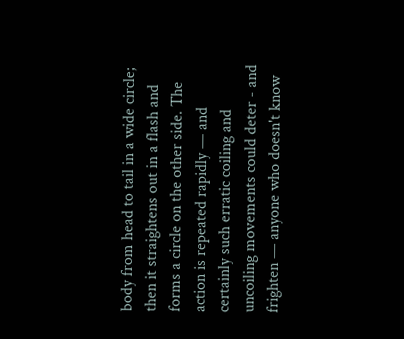body from head to tail in a wide circle; then it straightens out in a flash and forms a circle on the other side. The action is repeated rapidly — and certainly such erratic coiling and uncoiling movements could deter - and frighten — anyone who doesn't know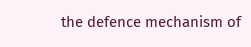the defence mechanism of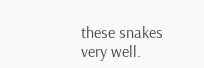these snakes very well.